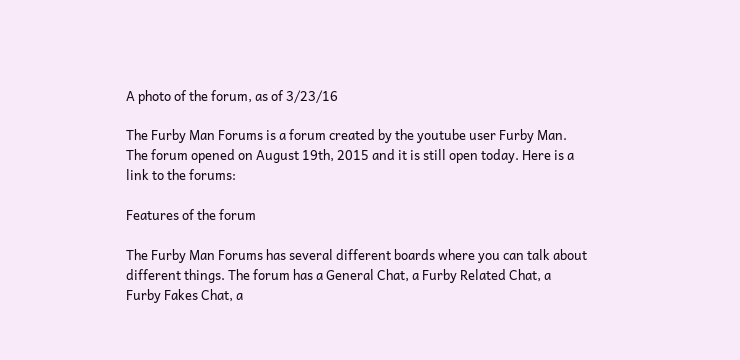A photo of the forum, as of 3/23/16

The Furby Man Forums is a forum created by the youtube user Furby Man. The forum opened on August 19th, 2015 and it is still open today. Here is a link to the forums:

Features of the forum

The Furby Man Forums has several different boards where you can talk about different things. The forum has a General Chat, a Furby Related Chat, a Furby Fakes Chat, a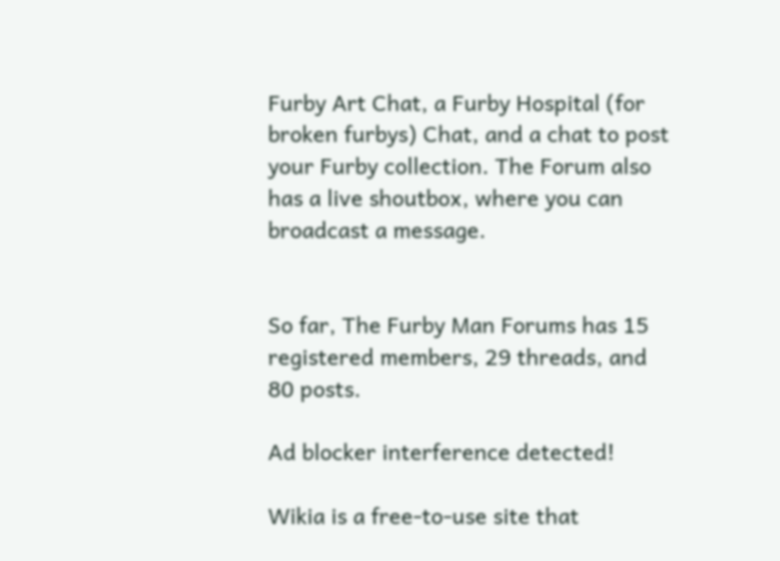Furby Art Chat, a Furby Hospital (for broken furbys) Chat, and a chat to post your Furby collection. The Forum also has a live shoutbox, where you can broadcast a message.


So far, The Furby Man Forums has 15 registered members, 29 threads, and 80 posts.

Ad blocker interference detected!

Wikia is a free-to-use site that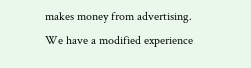makes money from advertising. We have a modified experience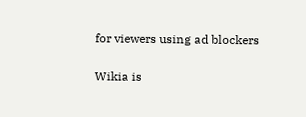for viewers using ad blockers

Wikia is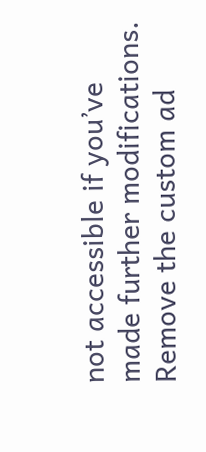not accessible if you’ve made further modifications. Remove the custom ad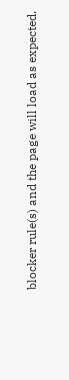blocker rule(s) and the page will load as expected.